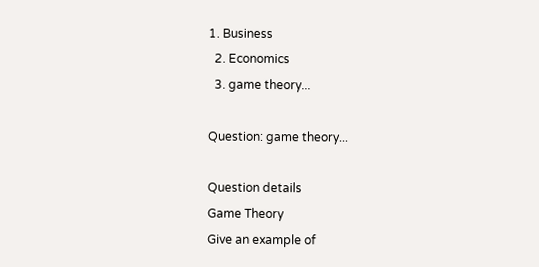1. Business
  2. Economics
  3. game theory...

Question: game theory...

Question details
Game Theory
Give an example of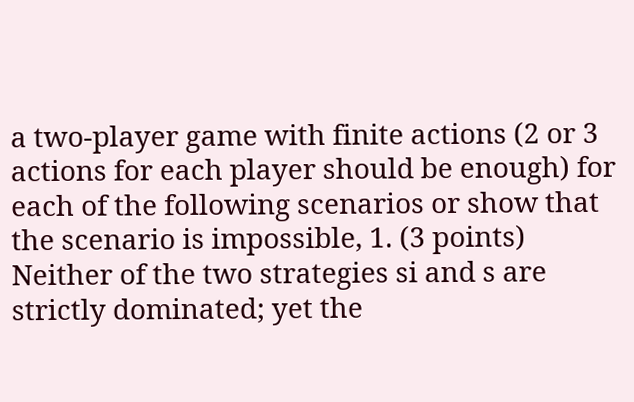a two-player game with finite actions (2 or 3 actions for each player should be enough) for each of the following scenarios or show that the scenario is impossible, 1. (3 points) Neither of the two strategies si and s are strictly dominated; yet the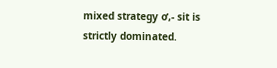mixed strategy ơ,- sit is strictly dominated.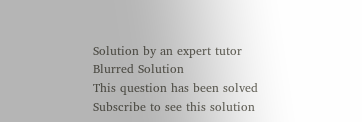Solution by an expert tutor
Blurred Solution
This question has been solved
Subscribe to see this solution